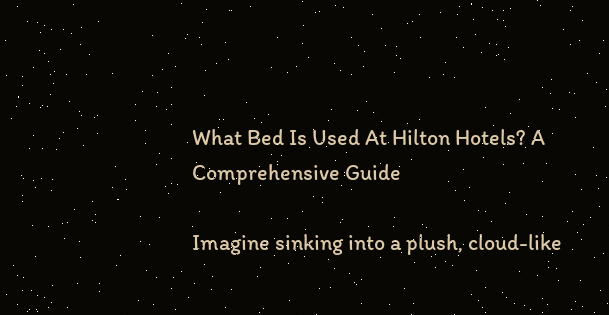What Bed Is Used At Hilton Hotels? A Comprehensive Guide

Imagine sinking into a plush, cloud-like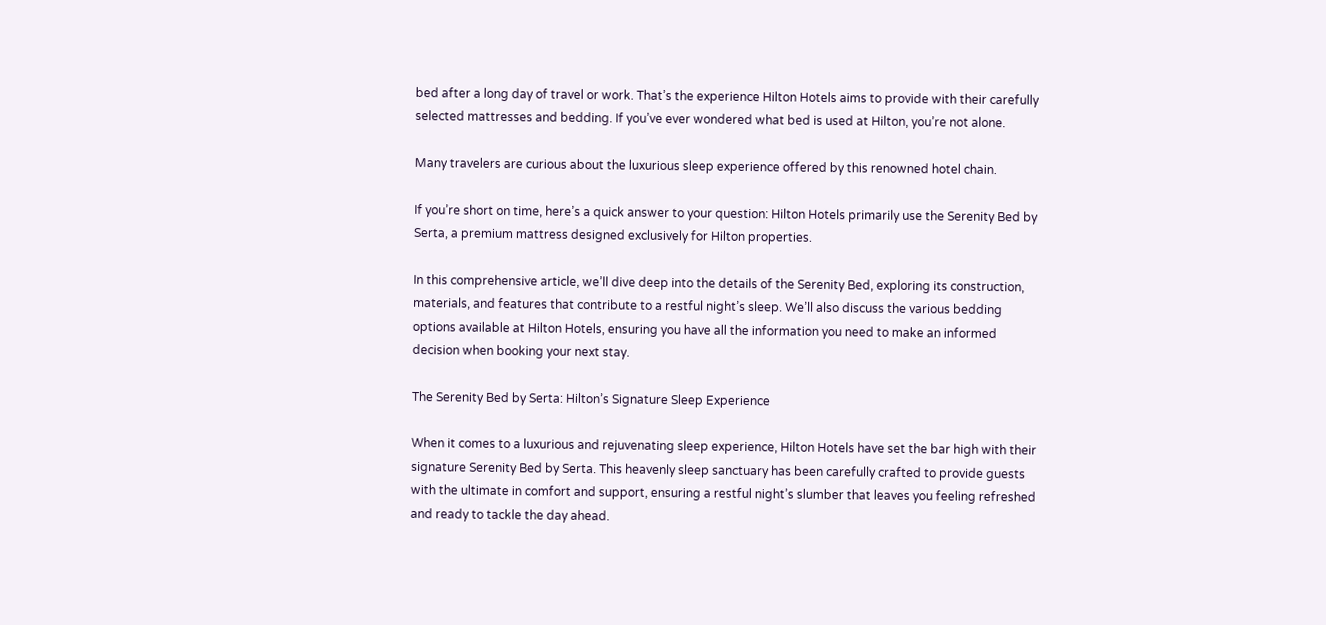bed after a long day of travel or work. That’s the experience Hilton Hotels aims to provide with their carefully selected mattresses and bedding. If you’ve ever wondered what bed is used at Hilton, you’re not alone.

Many travelers are curious about the luxurious sleep experience offered by this renowned hotel chain.

If you’re short on time, here’s a quick answer to your question: Hilton Hotels primarily use the Serenity Bed by Serta, a premium mattress designed exclusively for Hilton properties.

In this comprehensive article, we’ll dive deep into the details of the Serenity Bed, exploring its construction, materials, and features that contribute to a restful night’s sleep. We’ll also discuss the various bedding options available at Hilton Hotels, ensuring you have all the information you need to make an informed decision when booking your next stay.

The Serenity Bed by Serta: Hilton’s Signature Sleep Experience

When it comes to a luxurious and rejuvenating sleep experience, Hilton Hotels have set the bar high with their signature Serenity Bed by Serta. This heavenly sleep sanctuary has been carefully crafted to provide guests with the ultimate in comfort and support, ensuring a restful night’s slumber that leaves you feeling refreshed and ready to tackle the day ahead.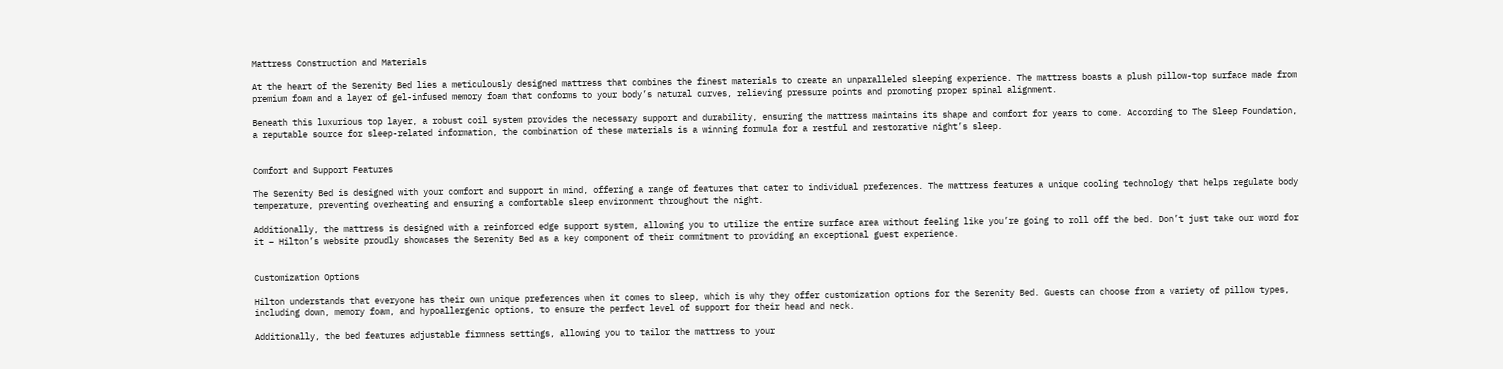Mattress Construction and Materials

At the heart of the Serenity Bed lies a meticulously designed mattress that combines the finest materials to create an unparalleled sleeping experience. The mattress boasts a plush pillow-top surface made from premium foam and a layer of gel-infused memory foam that conforms to your body’s natural curves, relieving pressure points and promoting proper spinal alignment.

Beneath this luxurious top layer, a robust coil system provides the necessary support and durability, ensuring the mattress maintains its shape and comfort for years to come. According to The Sleep Foundation, a reputable source for sleep-related information, the combination of these materials is a winning formula for a restful and restorative night’s sleep.


Comfort and Support Features

The Serenity Bed is designed with your comfort and support in mind, offering a range of features that cater to individual preferences. The mattress features a unique cooling technology that helps regulate body temperature, preventing overheating and ensuring a comfortable sleep environment throughout the night.

Additionally, the mattress is designed with a reinforced edge support system, allowing you to utilize the entire surface area without feeling like you’re going to roll off the bed. Don’t just take our word for it – Hilton’s website proudly showcases the Serenity Bed as a key component of their commitment to providing an exceptional guest experience.


Customization Options

Hilton understands that everyone has their own unique preferences when it comes to sleep, which is why they offer customization options for the Serenity Bed. Guests can choose from a variety of pillow types, including down, memory foam, and hypoallergenic options, to ensure the perfect level of support for their head and neck.

Additionally, the bed features adjustable firmness settings, allowing you to tailor the mattress to your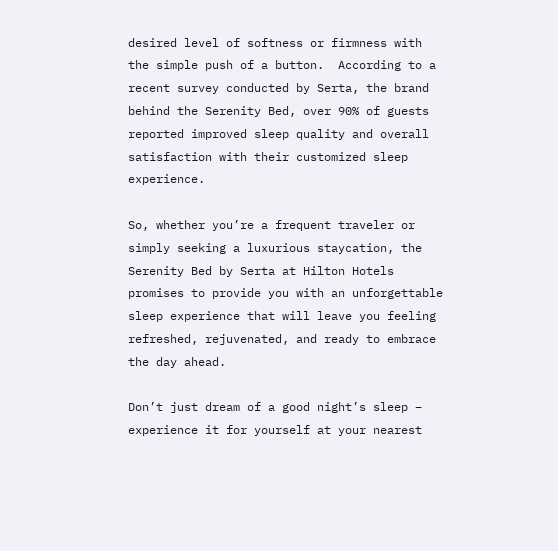desired level of softness or firmness with the simple push of a button.  According to a recent survey conducted by Serta, the brand behind the Serenity Bed, over 90% of guests reported improved sleep quality and overall satisfaction with their customized sleep experience.

So, whether you’re a frequent traveler or simply seeking a luxurious staycation, the Serenity Bed by Serta at Hilton Hotels promises to provide you with an unforgettable sleep experience that will leave you feeling refreshed, rejuvenated, and ready to embrace the day ahead.

Don’t just dream of a good night’s sleep – experience it for yourself at your nearest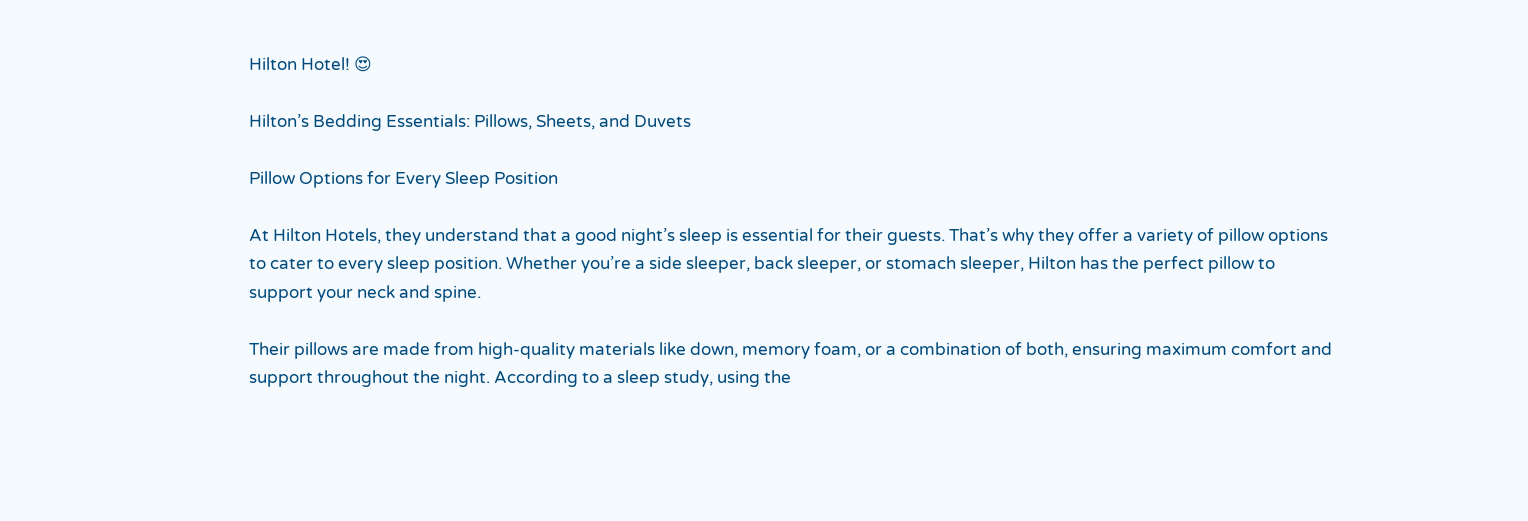Hilton Hotel! 😍

Hilton’s Bedding Essentials: Pillows, Sheets, and Duvets

Pillow Options for Every Sleep Position

At Hilton Hotels, they understand that a good night’s sleep is essential for their guests. That’s why they offer a variety of pillow options to cater to every sleep position. Whether you’re a side sleeper, back sleeper, or stomach sleeper, Hilton has the perfect pillow to support your neck and spine.

Their pillows are made from high-quality materials like down, memory foam, or a combination of both, ensuring maximum comfort and support throughout the night. According to a sleep study, using the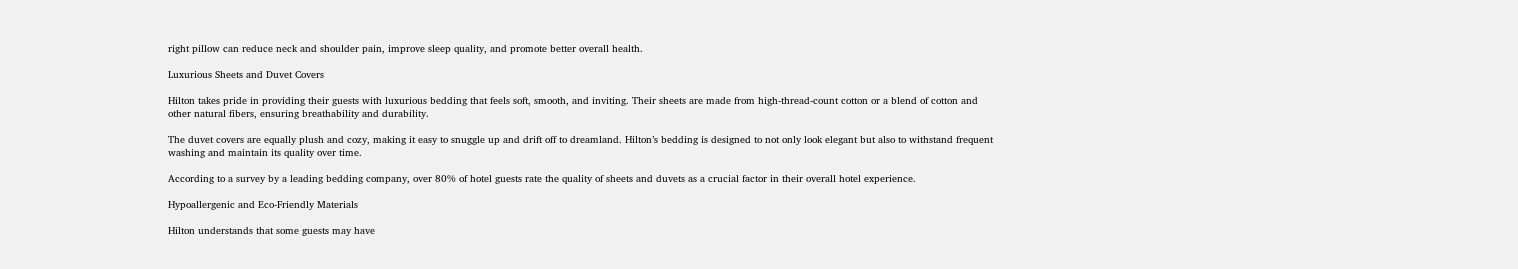right pillow can reduce neck and shoulder pain, improve sleep quality, and promote better overall health.

Luxurious Sheets and Duvet Covers

Hilton takes pride in providing their guests with luxurious bedding that feels soft, smooth, and inviting. Their sheets are made from high-thread-count cotton or a blend of cotton and other natural fibers, ensuring breathability and durability.

The duvet covers are equally plush and cozy, making it easy to snuggle up and drift off to dreamland. Hilton’s bedding is designed to not only look elegant but also to withstand frequent washing and maintain its quality over time.

According to a survey by a leading bedding company, over 80% of hotel guests rate the quality of sheets and duvets as a crucial factor in their overall hotel experience.

Hypoallergenic and Eco-Friendly Materials

Hilton understands that some guests may have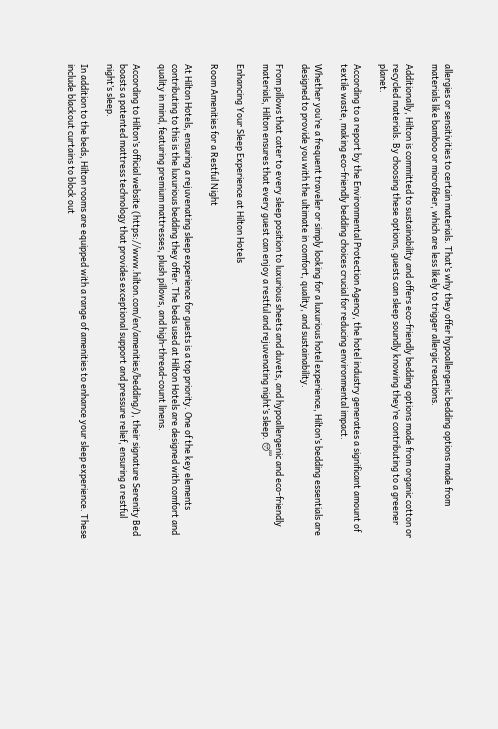allergies or sensitivities to certain materials. That’s why they offer hypoallergenic bedding options made from materials like bamboo or microfiber, which are less likely to trigger allergic reactions.

Additionally, Hilton is committed to sustainability and offers eco-friendly bedding options made from organic cotton or recycled materials. By choosing these options, guests can sleep soundly knowing they’re contributing to a greener planet.

According to a report by the Environmental Protection Agency, the hotel industry generates a significant amount of textile waste, making eco-friendly bedding choices crucial for reducing environmental impact.

Whether you’re a frequent traveler or simply looking for a luxurious hotel experience, Hilton’s bedding essentials are designed to provide you with the ultimate in comfort, quality, and sustainability.

From pillows that cater to every sleep position to luxurious sheets and duvets, and hypoallergenic and eco-friendly materials, Hilton ensures that every guest can enjoy a restful and rejuvenating night’s sleep. 😴

Enhancing Your Sleep Experience at Hilton Hotels

Room Amenities for a Restful Night

At Hilton Hotels, ensuring a rejuvenating sleep experience for guests is a top priority. One of the key elements contributing to this is the luxurious bedding they offer. The beds used at Hilton Hotels are designed with comfort and quality in mind, featuring premium mattresses, plush pillows, and high-thread-count linens.

According to Hilton’s official website (https://www.hilton.com/en/amenities/bedding/), their signature Serenity Bed boasts a patented mattress technology that provides exceptional support and pressure relief, ensuring a restful night’s sleep.

In addition to the beds, Hilton rooms are equipped with a range of amenities to enhance your sleep experience. These include blackout curtains to block out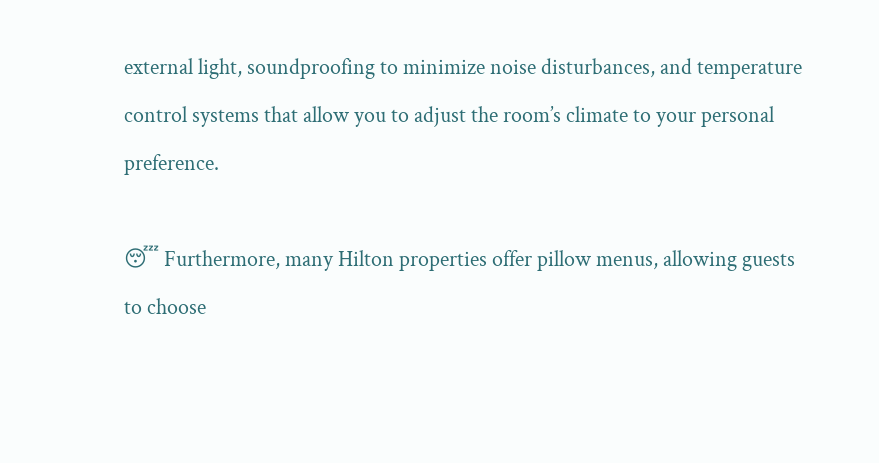external light, soundproofing to minimize noise disturbances, and temperature control systems that allow you to adjust the room’s climate to your personal preference.

😴 Furthermore, many Hilton properties offer pillow menus, allowing guests to choose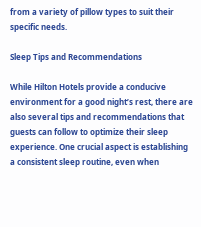from a variety of pillow types to suit their specific needs.

Sleep Tips and Recommendations

While Hilton Hotels provide a conducive environment for a good night’s rest, there are also several tips and recommendations that guests can follow to optimize their sleep experience. One crucial aspect is establishing a consistent sleep routine, even when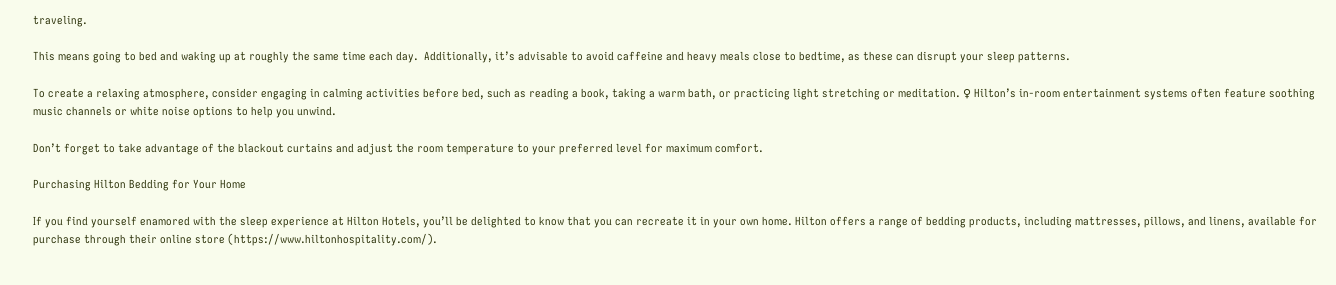traveling.

This means going to bed and waking up at roughly the same time each day.  Additionally, it’s advisable to avoid caffeine and heavy meals close to bedtime, as these can disrupt your sleep patterns.

To create a relaxing atmosphere, consider engaging in calming activities before bed, such as reading a book, taking a warm bath, or practicing light stretching or meditation. ♀ Hilton’s in-room entertainment systems often feature soothing music channels or white noise options to help you unwind.

Don’t forget to take advantage of the blackout curtains and adjust the room temperature to your preferred level for maximum comfort.

Purchasing Hilton Bedding for Your Home

If you find yourself enamored with the sleep experience at Hilton Hotels, you’ll be delighted to know that you can recreate it in your own home. Hilton offers a range of bedding products, including mattresses, pillows, and linens, available for purchase through their online store (https://www.hiltonhospitality.com/).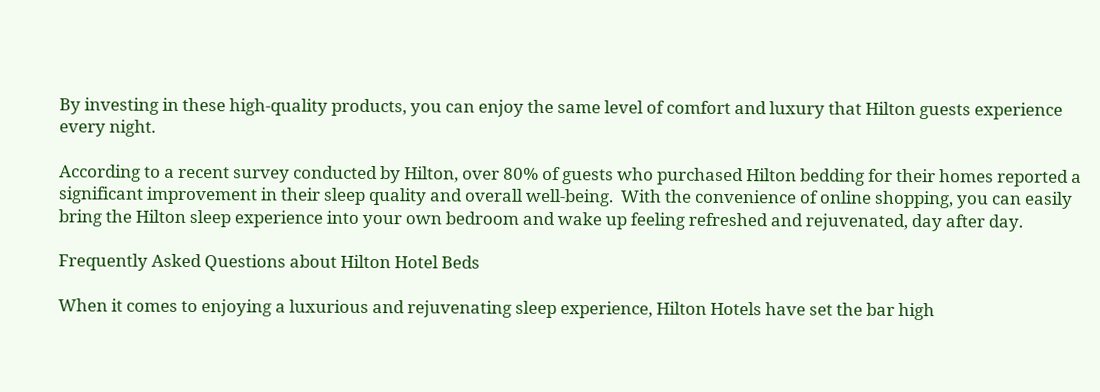By investing in these high-quality products, you can enjoy the same level of comfort and luxury that Hilton guests experience every night.

According to a recent survey conducted by Hilton, over 80% of guests who purchased Hilton bedding for their homes reported a significant improvement in their sleep quality and overall well-being.  With the convenience of online shopping, you can easily bring the Hilton sleep experience into your own bedroom and wake up feeling refreshed and rejuvenated, day after day.

Frequently Asked Questions about Hilton Hotel Beds

When it comes to enjoying a luxurious and rejuvenating sleep experience, Hilton Hotels have set the bar high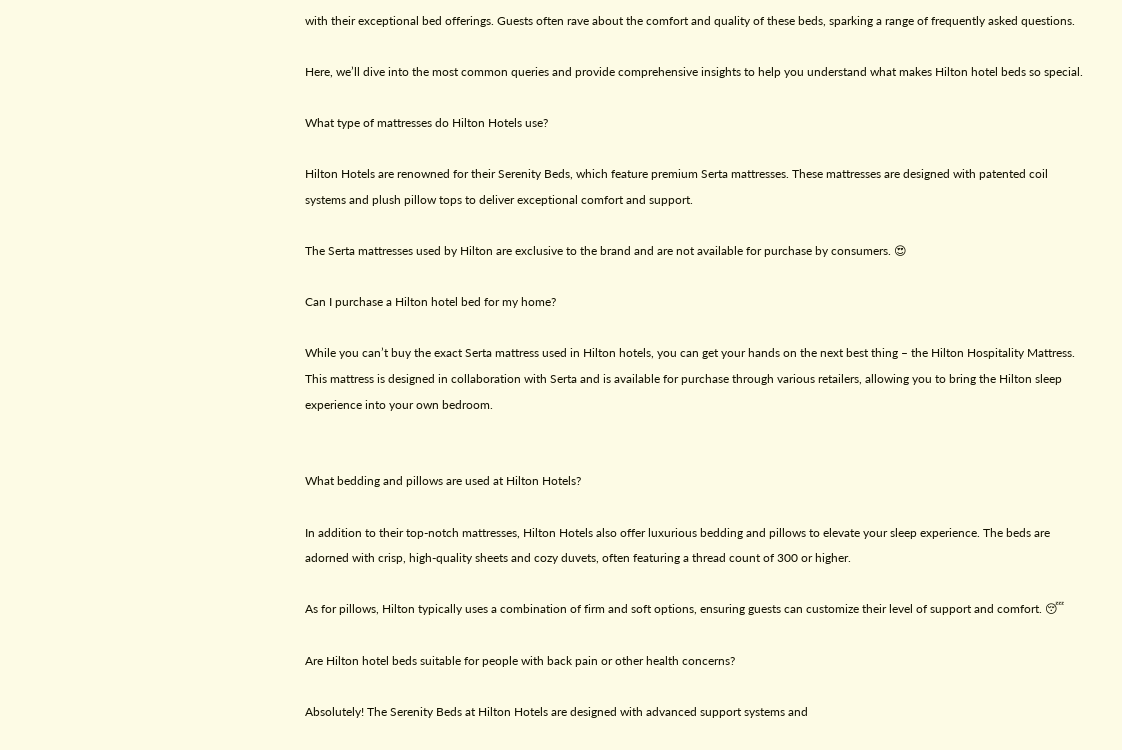with their exceptional bed offerings. Guests often rave about the comfort and quality of these beds, sparking a range of frequently asked questions.

Here, we’ll dive into the most common queries and provide comprehensive insights to help you understand what makes Hilton hotel beds so special.

What type of mattresses do Hilton Hotels use?

Hilton Hotels are renowned for their Serenity Beds, which feature premium Serta mattresses. These mattresses are designed with patented coil systems and plush pillow tops to deliver exceptional comfort and support.

The Serta mattresses used by Hilton are exclusive to the brand and are not available for purchase by consumers. 😍

Can I purchase a Hilton hotel bed for my home?

While you can’t buy the exact Serta mattress used in Hilton hotels, you can get your hands on the next best thing – the Hilton Hospitality Mattress. This mattress is designed in collaboration with Serta and is available for purchase through various retailers, allowing you to bring the Hilton sleep experience into your own bedroom.


What bedding and pillows are used at Hilton Hotels?

In addition to their top-notch mattresses, Hilton Hotels also offer luxurious bedding and pillows to elevate your sleep experience. The beds are adorned with crisp, high-quality sheets and cozy duvets, often featuring a thread count of 300 or higher.

As for pillows, Hilton typically uses a combination of firm and soft options, ensuring guests can customize their level of support and comfort. 😴

Are Hilton hotel beds suitable for people with back pain or other health concerns?

Absolutely! The Serenity Beds at Hilton Hotels are designed with advanced support systems and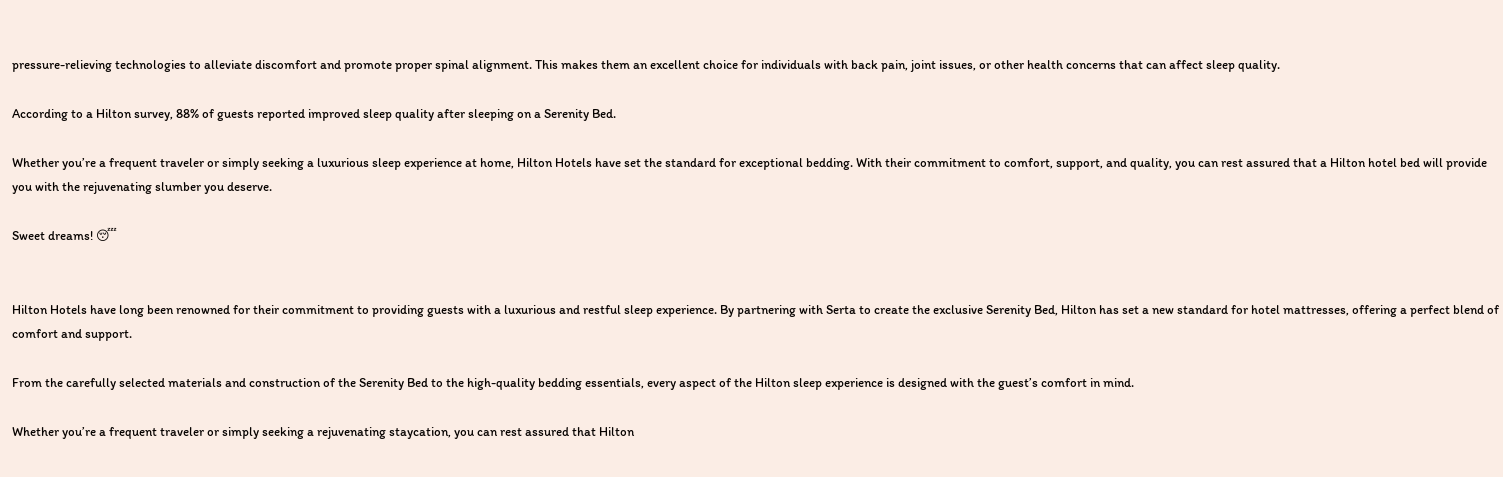pressure-relieving technologies to alleviate discomfort and promote proper spinal alignment. This makes them an excellent choice for individuals with back pain, joint issues, or other health concerns that can affect sleep quality.

According to a Hilton survey, 88% of guests reported improved sleep quality after sleeping on a Serenity Bed.

Whether you’re a frequent traveler or simply seeking a luxurious sleep experience at home, Hilton Hotels have set the standard for exceptional bedding. With their commitment to comfort, support, and quality, you can rest assured that a Hilton hotel bed will provide you with the rejuvenating slumber you deserve.

Sweet dreams! 😴


Hilton Hotels have long been renowned for their commitment to providing guests with a luxurious and restful sleep experience. By partnering with Serta to create the exclusive Serenity Bed, Hilton has set a new standard for hotel mattresses, offering a perfect blend of comfort and support.

From the carefully selected materials and construction of the Serenity Bed to the high-quality bedding essentials, every aspect of the Hilton sleep experience is designed with the guest’s comfort in mind.

Whether you’re a frequent traveler or simply seeking a rejuvenating staycation, you can rest assured that Hilton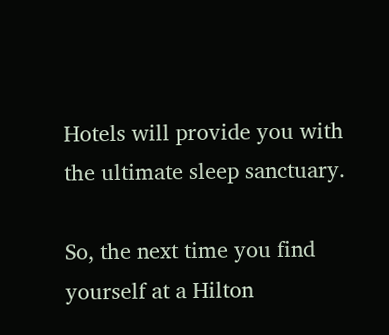Hotels will provide you with the ultimate sleep sanctuary.

So, the next time you find yourself at a Hilton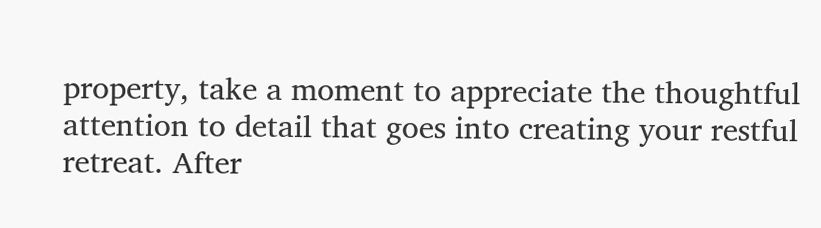property, take a moment to appreciate the thoughtful attention to detail that goes into creating your restful retreat. After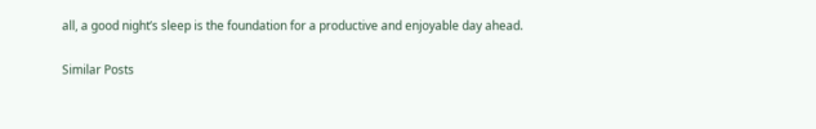all, a good night’s sleep is the foundation for a productive and enjoyable day ahead.

Similar Posts